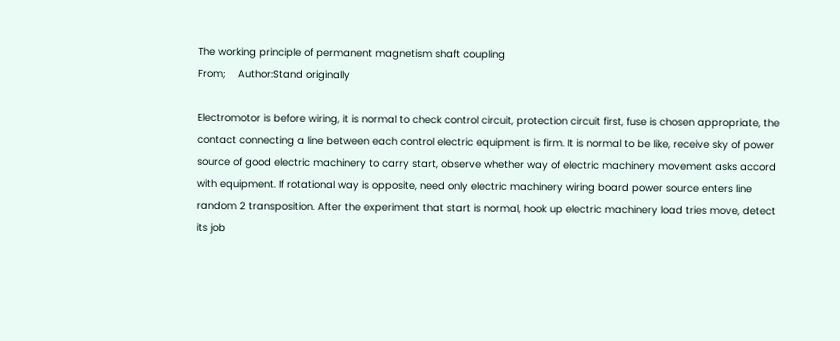The working principle of permanent magnetism shaft coupling
From;    Author:Stand originally

Electromotor is before wiring, it is normal to check control circuit, protection circuit first, fuse is chosen appropriate, the contact connecting a line between each control electric equipment is firm. It is normal to be like, receive sky of power source of good electric machinery to carry start, observe whether way of electric machinery movement asks accord with equipment. If rotational way is opposite, need only electric machinery wiring board power source enters line random 2 transposition. After the experiment that start is normal, hook up electric machinery load tries move, detect its job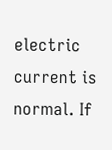electric current is normal. If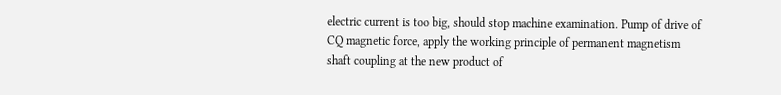electric current is too big, should stop machine examination. Pump of drive of CQ magnetic force, apply the working principle of permanent magnetism shaft coupling at the new product of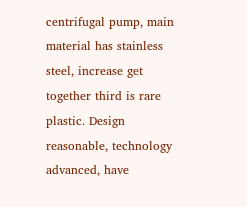centrifugal pump, main material has stainless steel, increase get together third is rare plastic. Design reasonable, technology advanced, have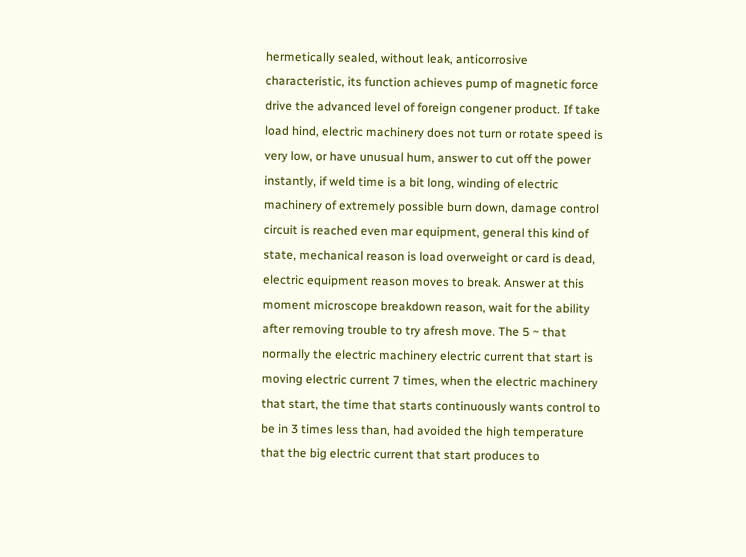hermetically sealed, without leak, anticorrosive characteristic, its function achieves pump of magnetic force drive the advanced level of foreign congener product. If take load hind, electric machinery does not turn or rotate speed is very low, or have unusual hum, answer to cut off the power instantly, if weld time is a bit long, winding of electric machinery of extremely possible burn down, damage control circuit is reached even mar equipment, general this kind of state, mechanical reason is load overweight or card is dead, electric equipment reason moves to break. Answer at this moment microscope breakdown reason, wait for the ability after removing trouble to try afresh move. The 5 ~ that normally the electric machinery electric current that start is moving electric current 7 times, when the electric machinery that start, the time that starts continuously wants control to be in 3 times less than, had avoided the high temperature that the big electric current that start produces to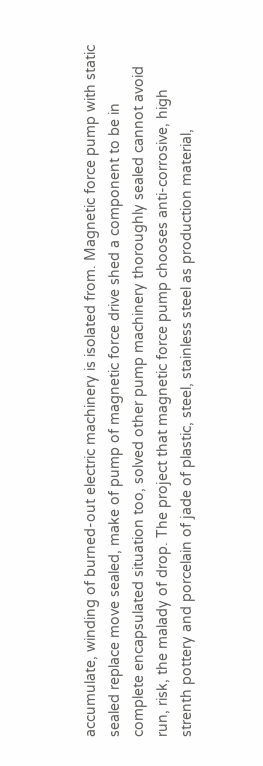accumulate, winding of burned-out electric machinery is isolated from. Magnetic force pump with static sealed replace move sealed, make of pump of magnetic force drive shed a component to be in complete encapsulated situation too, solved other pump machinery thoroughly sealed cannot avoid run, risk, the malady of drop. The project that magnetic force pump chooses anti-corrosive, high strenth pottery and porcelain of jade of plastic, steel, stainless steel as production material,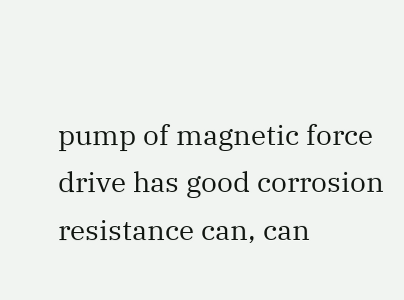pump of magnetic force drive has good corrosion resistance can, can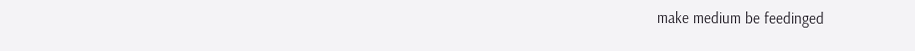make medium be feedinged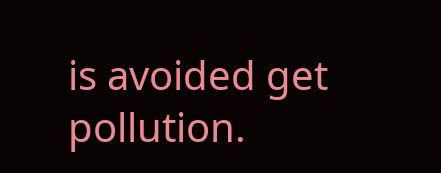is avoided get pollution.